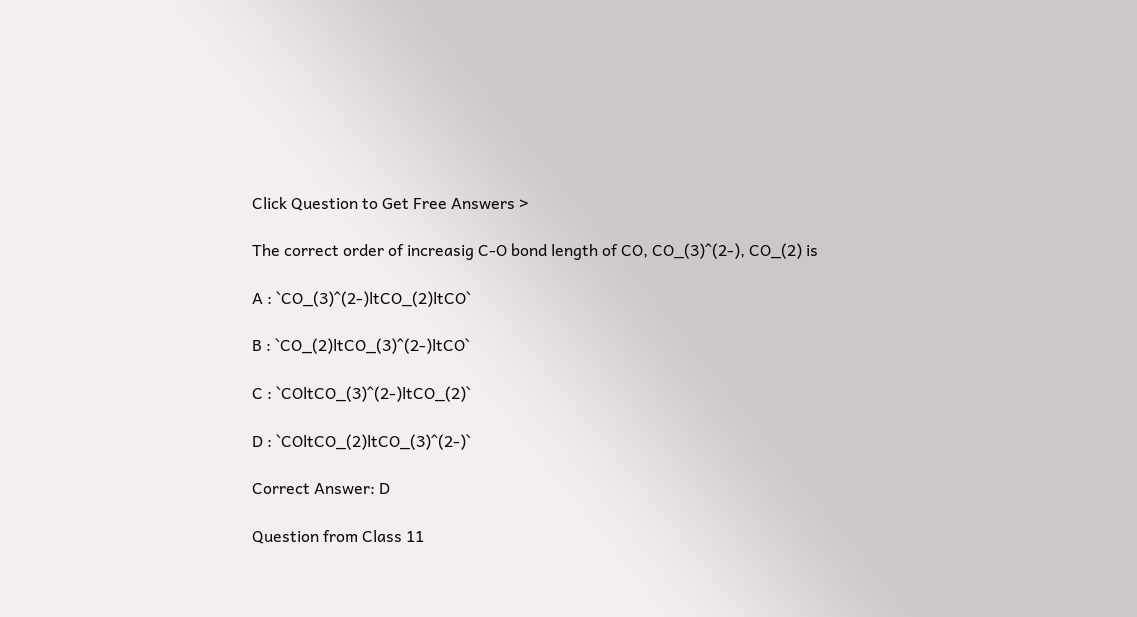Click Question to Get Free Answers >

The correct order of increasig C-O bond length of CO, CO_(3)^(2-), CO_(2) is

A : `CO_(3)^(2-)ltCO_(2)ltCO`

B : `CO_(2)ltCO_(3)^(2-)ltCO`

C : `COltCO_(3)^(2-)ltCO_(2)`

D : `COltCO_(2)ltCO_(3)^(2-)`

Correct Answer: D

Question from Class 11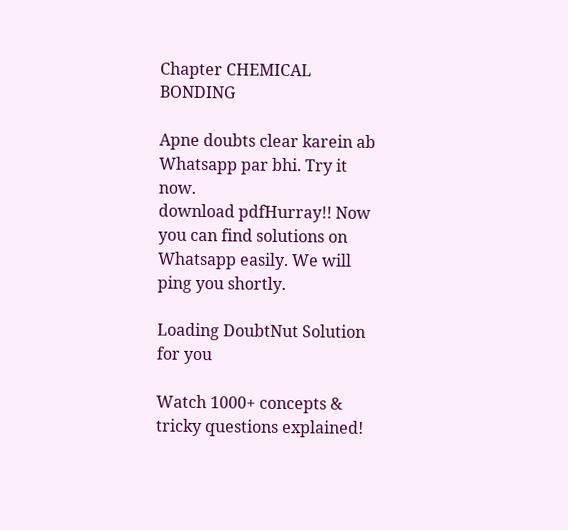Chapter CHEMICAL BONDING

Apne doubts clear karein ab Whatsapp par bhi. Try it now.
download pdfHurray!! Now you can find solutions on Whatsapp easily. We will ping you shortly.

Loading DoubtNut Solution for you

Watch 1000+ concepts & tricky questions explained!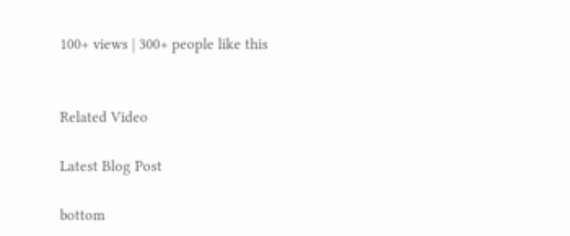100+ views | 300+ people like this


Related Video

Latest Blog Post

bottom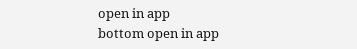open in app
bottom open in app